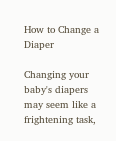How to Change a Diaper

Changing your baby's diapers may seem like a frightening task,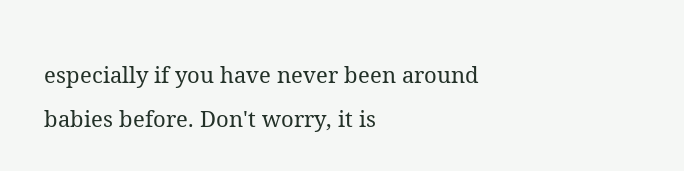especially if you have never been around babies before. Don't worry, it is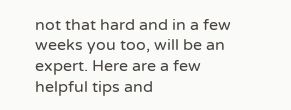not that hard and in a few weeks you too, will be an expert. Here are a few helpful tips and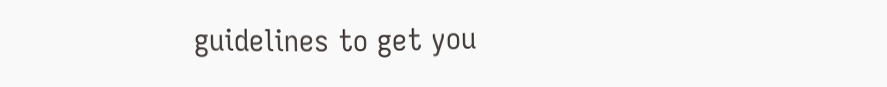guidelines to get you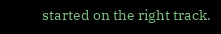started on the right track.